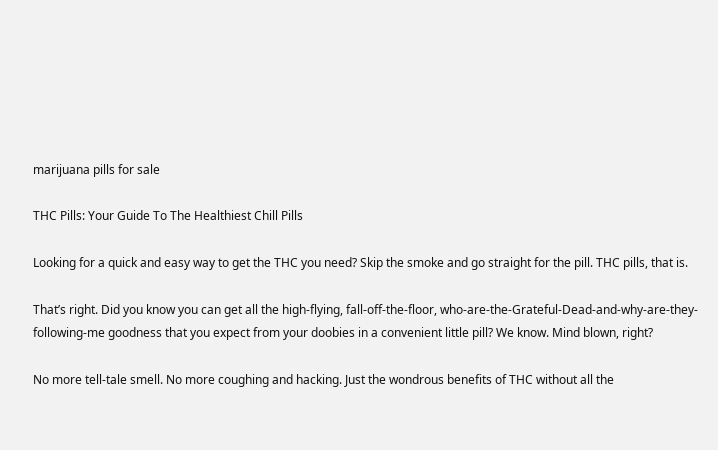marijuana pills for sale

THC Pills: Your Guide To The Healthiest Chill Pills

Looking for a quick and easy way to get the THC you need? Skip the smoke and go straight for the pill. THC pills, that is.

That’s right. Did you know you can get all the high-flying, fall-off-the-floor, who-are-the-Grateful-Dead-and-why-are-they-following-me goodness that you expect from your doobies in a convenient little pill? We know. Mind blown, right?

No more tell-tale smell. No more coughing and hacking. Just the wondrous benefits of THC without all the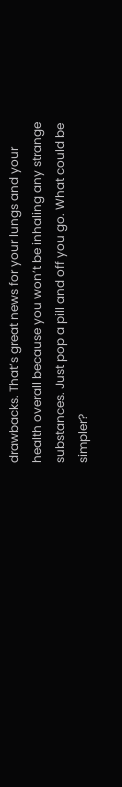drawbacks. That’s great news for your lungs and your health overall because you won’t be inhaling any strange substances. Just pop a pill and off you go. What could be simpler?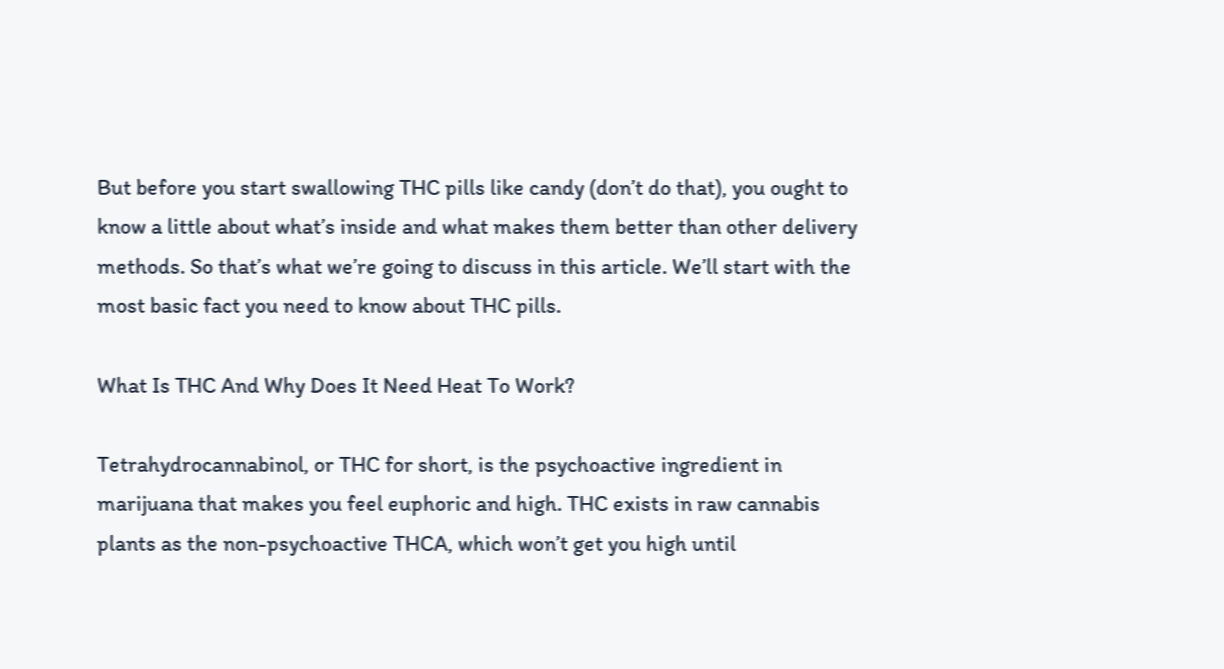But before you start swallowing THC pills like candy (don’t do that), you ought to know a little about what’s inside and what makes them better than other delivery methods. So that’s what we’re going to discuss in this article. We’ll start with the most basic fact you need to know about THC pills.

What Is THC And Why Does It Need Heat To Work?

Tetrahydrocannabinol, or THC for short, is the psychoactive ingredient in marijuana that makes you feel euphoric and high. THC exists in raw cannabis plants as the non-psychoactive THCA, which won’t get you high until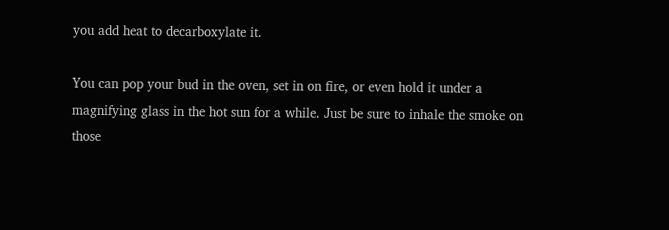you add heat to decarboxylate it.

You can pop your bud in the oven, set in on fire, or even hold it under a magnifying glass in the hot sun for a while. Just be sure to inhale the smoke on those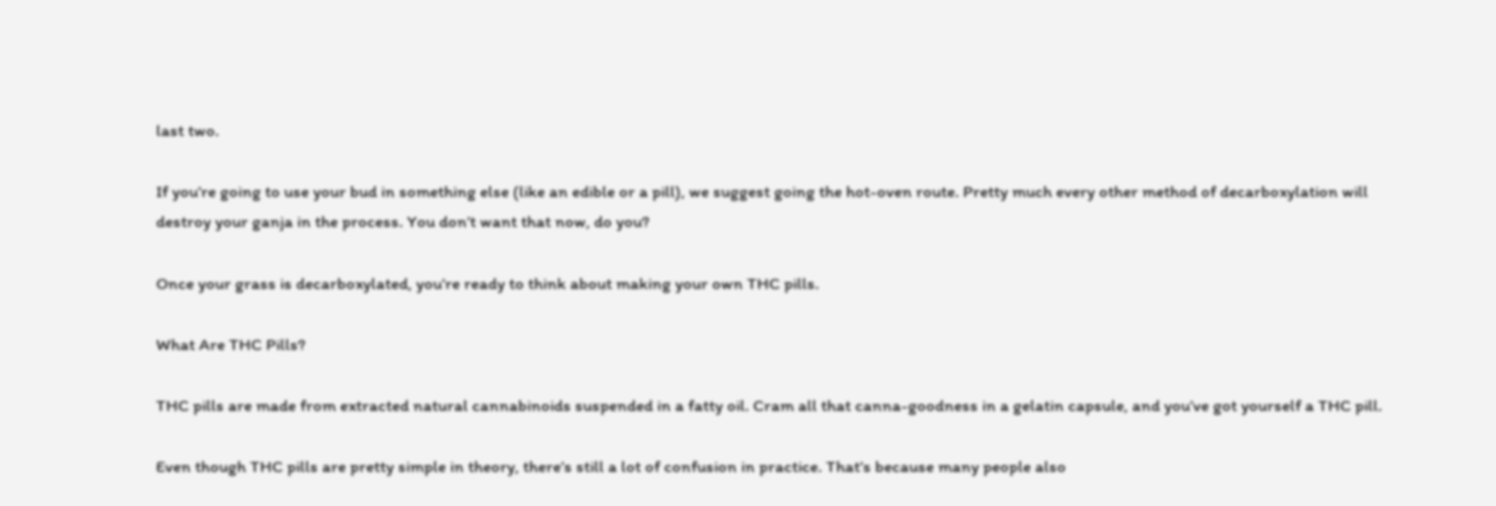last two.

If you’re going to use your bud in something else (like an edible or a pill), we suggest going the hot-oven route. Pretty much every other method of decarboxylation will destroy your ganja in the process. You don’t want that now, do you?

Once your grass is decarboxylated, you’re ready to think about making your own THC pills.

What Are THC Pills?

THC pills are made from extracted natural cannabinoids suspended in a fatty oil. Cram all that canna-goodness in a gelatin capsule, and you’ve got yourself a THC pill.

Even though THC pills are pretty simple in theory, there’s still a lot of confusion in practice. That’s because many people also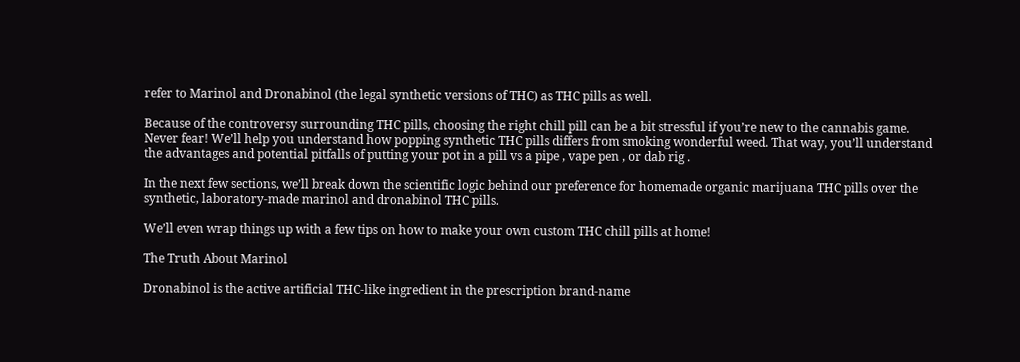refer to Marinol and Dronabinol (the legal synthetic versions of THC) as THC pills as well.

Because of the controversy surrounding THC pills, choosing the right chill pill can be a bit stressful if you’re new to the cannabis game. Never fear! We’ll help you understand how popping synthetic THC pills differs from smoking wonderful weed. That way, you’ll understand the advantages and potential pitfalls of putting your pot in a pill vs a pipe , vape pen , or dab rig .

In the next few sections, we’ll break down the scientific logic behind our preference for homemade organic marijuana THC pills over the synthetic, laboratory-made marinol and dronabinol THC pills.

We’ll even wrap things up with a few tips on how to make your own custom THC chill pills at home!

The Truth About Marinol

Dronabinol is the active artificial THC-like ingredient in the prescription brand-name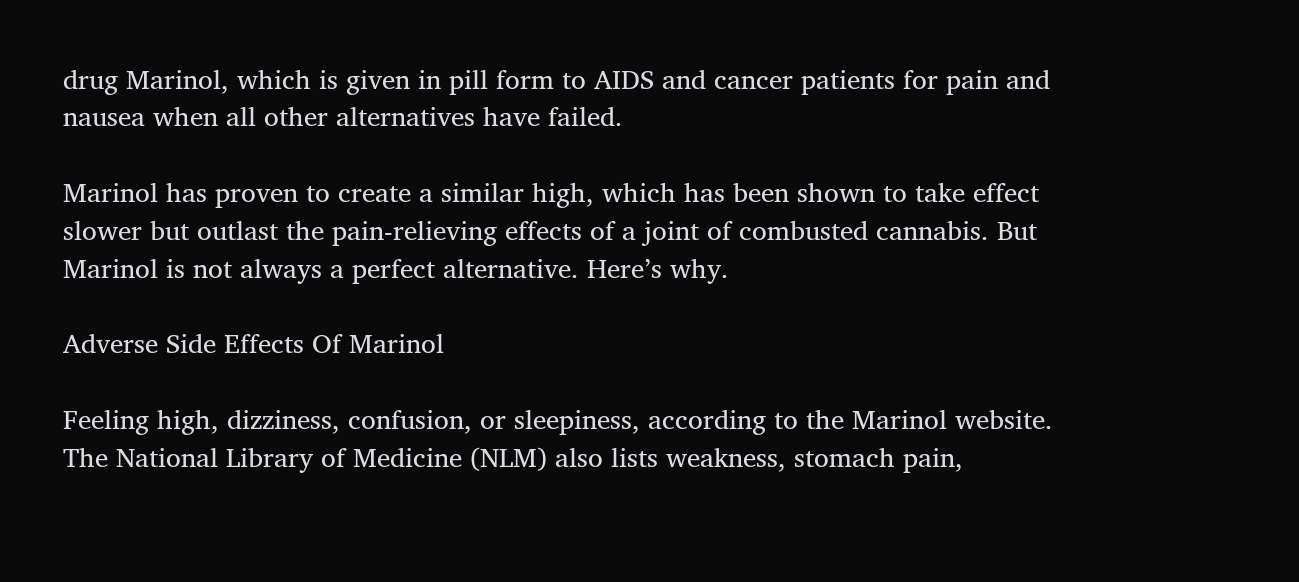drug Marinol, which is given in pill form to AIDS and cancer patients for pain and nausea when all other alternatives have failed.

Marinol has proven to create a similar high, which has been shown to take effect slower but outlast the pain-relieving effects of a joint of combusted cannabis. But Marinol is not always a perfect alternative. Here’s why.

Adverse Side Effects Of Marinol

Feeling high, dizziness, confusion, or sleepiness, according to the Marinol website. The National Library of Medicine (NLM) also lists weakness, stomach pain,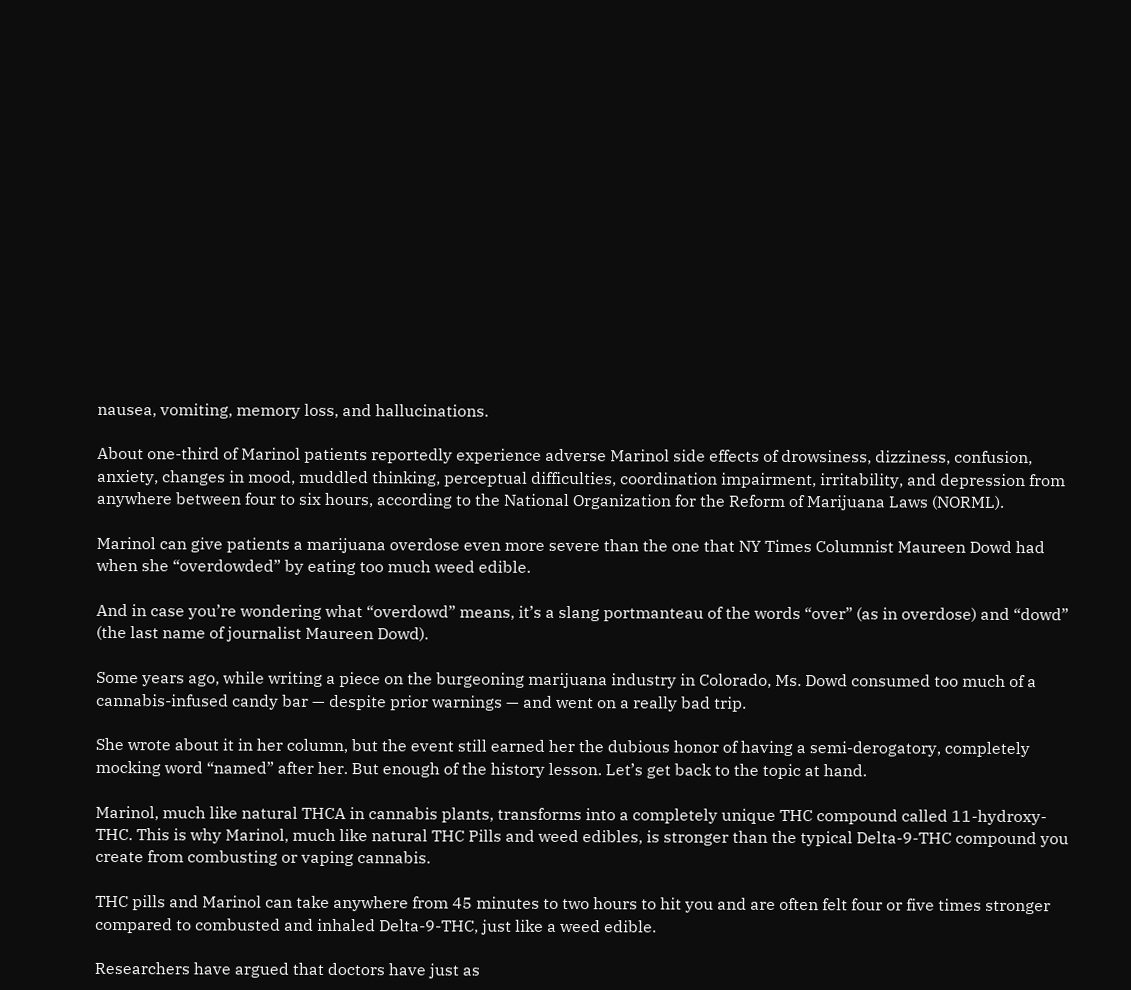nausea, vomiting, memory loss, and hallucinations.

About one-third of Marinol patients reportedly experience adverse Marinol side effects of drowsiness, dizziness, confusion, anxiety, changes in mood, muddled thinking, perceptual difficulties, coordination impairment, irritability, and depression from anywhere between four to six hours, according to the National Organization for the Reform of Marijuana Laws (NORML).

Marinol can give patients a marijuana overdose even more severe than the one that NY Times Columnist Maureen Dowd had when she “overdowded” by eating too much weed edible.

And in case you’re wondering what “overdowd” means, it’s a slang portmanteau of the words “over” (as in overdose) and “dowd” (the last name of journalist Maureen Dowd).

Some years ago, while writing a piece on the burgeoning marijuana industry in Colorado, Ms. Dowd consumed too much of a cannabis-infused candy bar — despite prior warnings — and went on a really bad trip.

She wrote about it in her column, but the event still earned her the dubious honor of having a semi-derogatory, completely mocking word “named” after her. But enough of the history lesson. Let’s get back to the topic at hand.

Marinol, much like natural THCA in cannabis plants, transforms into a completely unique THC compound called 11-hydroxy-THC. This is why Marinol, much like natural THC Pills and weed edibles, is stronger than the typical Delta-9-THC compound you create from combusting or vaping cannabis.

THC pills and Marinol can take anywhere from 45 minutes to two hours to hit you and are often felt four or five times stronger compared to combusted and inhaled Delta-9-THC, just like a weed edible.

Researchers have argued that doctors have just as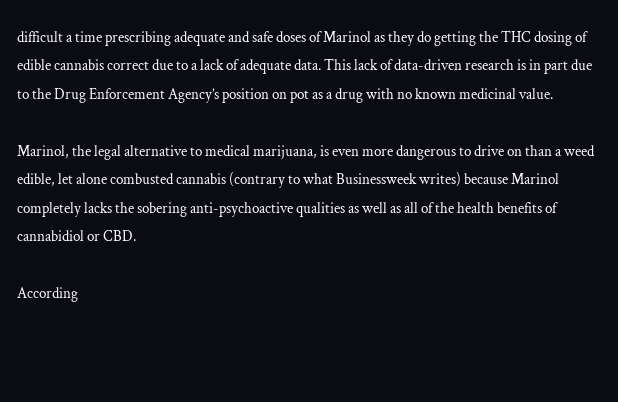difficult a time prescribing adequate and safe doses of Marinol as they do getting the THC dosing of edible cannabis correct due to a lack of adequate data. This lack of data-driven research is in part due to the Drug Enforcement Agency’s position on pot as a drug with no known medicinal value.

Marinol, the legal alternative to medical marijuana, is even more dangerous to drive on than a weed edible, let alone combusted cannabis (contrary to what Businessweek writes) because Marinol completely lacks the sobering anti-psychoactive qualities as well as all of the health benefits of cannabidiol or CBD.

According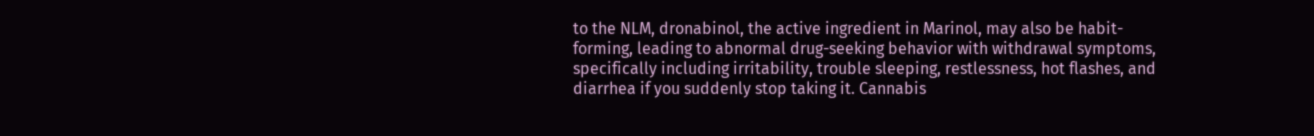to the NLM, dronabinol, the active ingredient in Marinol, may also be habit-forming, leading to abnormal drug-seeking behavior with withdrawal symptoms, specifically including irritability, trouble sleeping, restlessness, hot flashes, and diarrhea if you suddenly stop taking it. Cannabis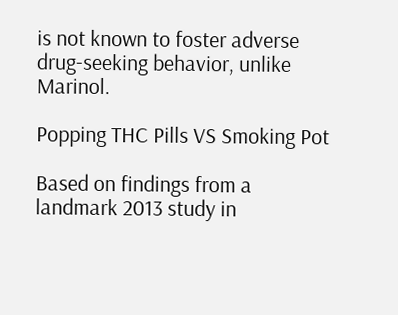is not known to foster adverse drug-seeking behavior, unlike Marinol.

Popping THC Pills VS Smoking Pot

Based on findings from a landmark 2013 study in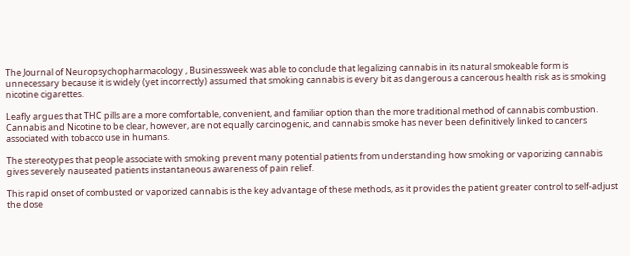The Journal of Neuropsychopharmacology , Businessweek was able to conclude that legalizing cannabis in its natural smokeable form is unnecessary because it is widely (yet incorrectly) assumed that smoking cannabis is every bit as dangerous a cancerous health risk as is smoking nicotine cigarettes.

Leafly argues that THC pills are a more comfortable, convenient, and familiar option than the more traditional method of cannabis combustion. Cannabis and Nicotine to be clear, however, are not equally carcinogenic, and cannabis smoke has never been definitively linked to cancers associated with tobacco use in humans.

The stereotypes that people associate with smoking prevent many potential patients from understanding how smoking or vaporizing cannabis gives severely nauseated patients instantaneous awareness of pain relief.

This rapid onset of combusted or vaporized cannabis is the key advantage of these methods, as it provides the patient greater control to self-adjust the dose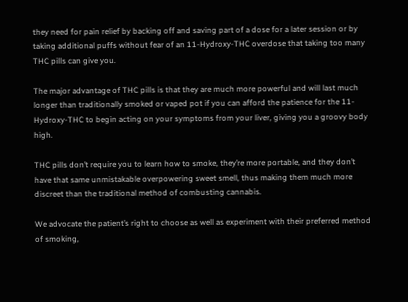they need for pain relief by backing off and saving part of a dose for a later session or by taking additional puffs without fear of an 11-Hydroxy-THC overdose that taking too many THC pills can give you.

The major advantage of THC pills is that they are much more powerful and will last much longer than traditionally smoked or vaped pot if you can afford the patience for the 11-Hydroxy-THC to begin acting on your symptoms from your liver, giving you a groovy body high.

THC pills don’t require you to learn how to smoke, they’re more portable, and they don’t have that same unmistakable overpowering sweet smell, thus making them much more discreet than the traditional method of combusting cannabis.

We advocate the patient’s right to choose as well as experiment with their preferred method of smoking,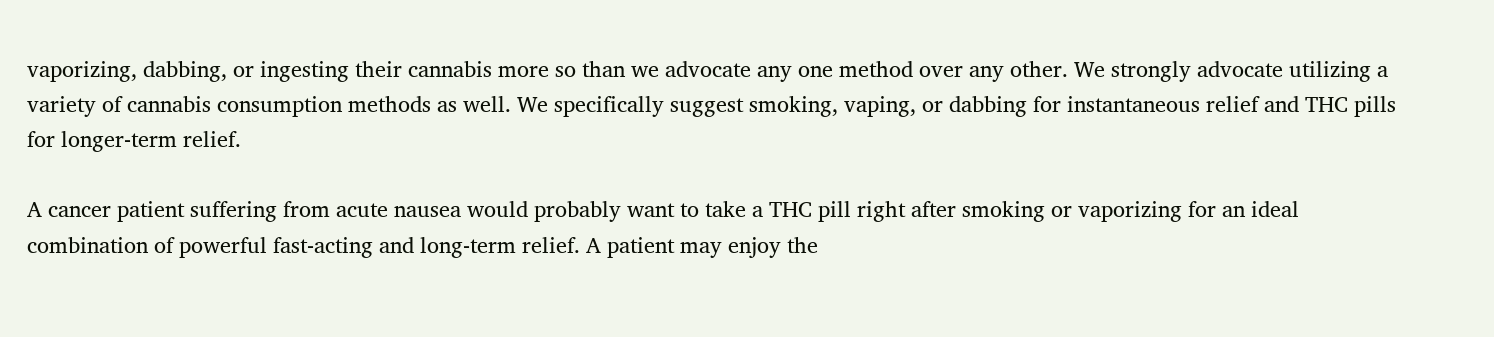vaporizing, dabbing, or ingesting their cannabis more so than we advocate any one method over any other. We strongly advocate utilizing a variety of cannabis consumption methods as well. We specifically suggest smoking, vaping, or dabbing for instantaneous relief and THC pills for longer-term relief.

A cancer patient suffering from acute nausea would probably want to take a THC pill right after smoking or vaporizing for an ideal combination of powerful fast-acting and long-term relief. A patient may enjoy the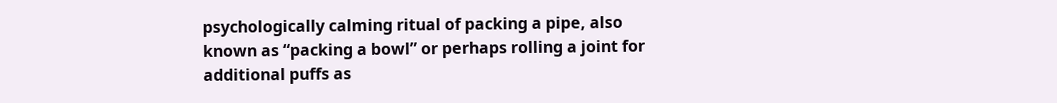psychologically calming ritual of packing a pipe, also known as “packing a bowl” or perhaps rolling a joint for additional puffs as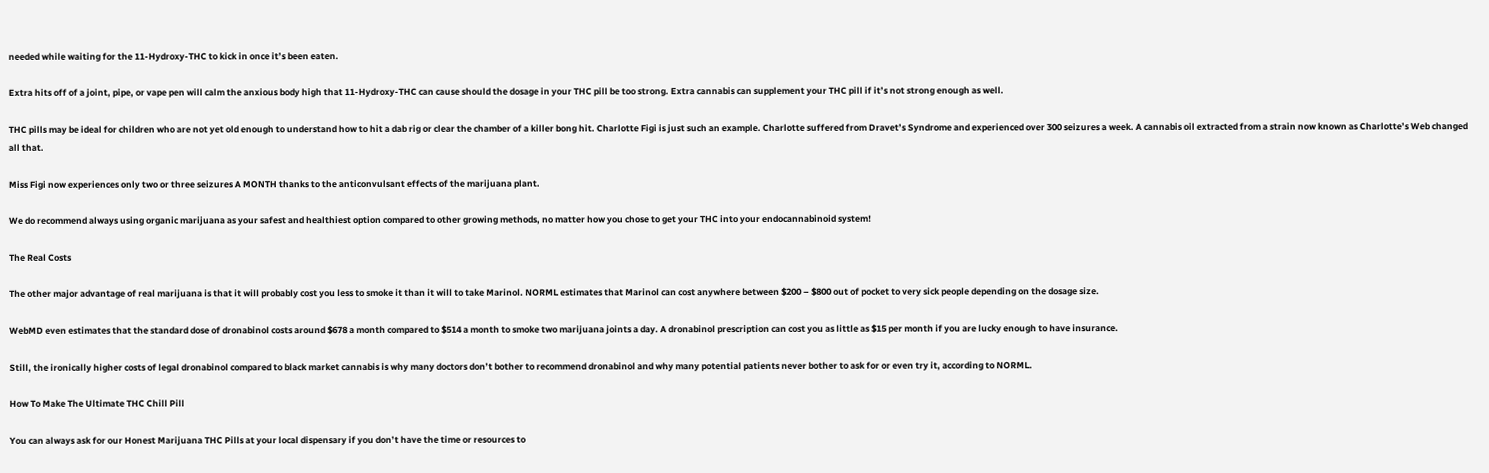needed while waiting for the 11-Hydroxy-THC to kick in once it’s been eaten.

Extra hits off of a joint, pipe, or vape pen will calm the anxious body high that 11-Hydroxy-THC can cause should the dosage in your THC pill be too strong. Extra cannabis can supplement your THC pill if it’s not strong enough as well.

THC pills may be ideal for children who are not yet old enough to understand how to hit a dab rig or clear the chamber of a killer bong hit. Charlotte Figi is just such an example. Charlotte suffered from Dravet’s Syndrome and experienced over 300 seizures a week. A cannabis oil extracted from a strain now known as Charlotte’s Web changed all that.

Miss Figi now experiences only two or three seizures A MONTH thanks to the anticonvulsant effects of the marijuana plant.

We do recommend always using organic marijuana as your safest and healthiest option compared to other growing methods, no matter how you chose to get your THC into your endocannabinoid system!

The Real Costs

The other major advantage of real marijuana is that it will probably cost you less to smoke it than it will to take Marinol. NORML estimates that Marinol can cost anywhere between $200 – $800 out of pocket to very sick people depending on the dosage size.

WebMD even estimates that the standard dose of dronabinol costs around $678 a month compared to $514 a month to smoke two marijuana joints a day. A dronabinol prescription can cost you as little as $15 per month if you are lucky enough to have insurance.

Still, the ironically higher costs of legal dronabinol compared to black market cannabis is why many doctors don’t bother to recommend dronabinol and why many potential patients never bother to ask for or even try it, according to NORML.

How To Make The Ultimate THC Chill Pill

You can always ask for our Honest Marijuana THC Pills at your local dispensary if you don’t have the time or resources to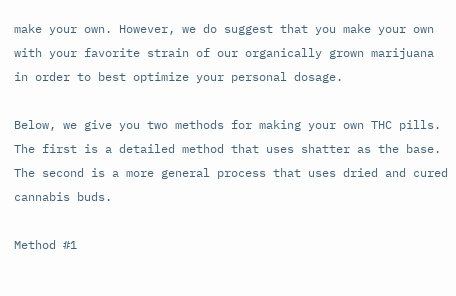make your own. However, we do suggest that you make your own with your favorite strain of our organically grown marijuana in order to best optimize your personal dosage.

Below, we give you two methods for making your own THC pills. The first is a detailed method that uses shatter as the base. The second is a more general process that uses dried and cured cannabis buds.

Method #1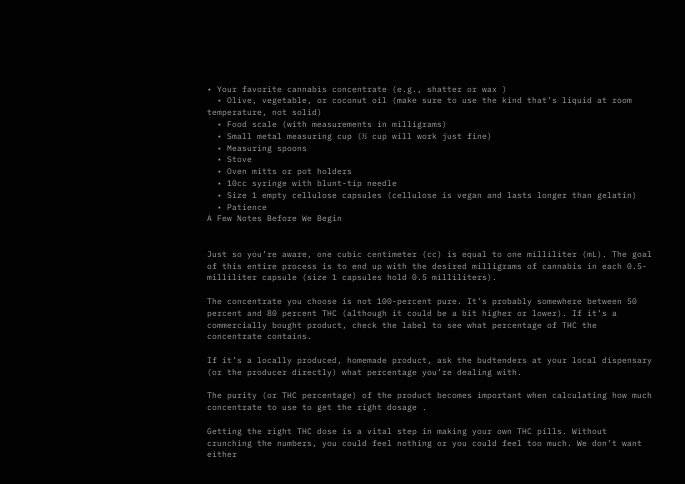• Your favorite cannabis concentrate (e.g., shatter or wax )
  • Olive, vegetable, or coconut oil (make sure to use the kind that’s liquid at room temperature, not solid)
  • Food scale (with measurements in milligrams)
  • Small metal measuring cup (½ cup will work just fine)
  • Measuring spoons
  • Stove
  • Oven mitts or pot holders
  • 10cc syringe with blunt-tip needle
  • Size 1 empty cellulose capsules (cellulose is vegan and lasts longer than gelatin)
  • Patience
A Few Notes Before We Begin


Just so you’re aware, one cubic centimeter (cc) is equal to one milliliter (mL). The goal of this entire process is to end up with the desired milligrams of cannabis in each 0.5-milliliter capsule (size 1 capsules hold 0.5 milliliters).

The concentrate you choose is not 100-percent pure. It’s probably somewhere between 50 percent and 80 percent THC (although it could be a bit higher or lower). If it’s a commercially bought product, check the label to see what percentage of THC the concentrate contains.

If it’s a locally produced, homemade product, ask the budtenders at your local dispensary (or the producer directly) what percentage you’re dealing with.

The purity (or THC percentage) of the product becomes important when calculating how much concentrate to use to get the right dosage .

Getting the right THC dose is a vital step in making your own THC pills. Without crunching the numbers, you could feel nothing or you could feel too much. We don’t want either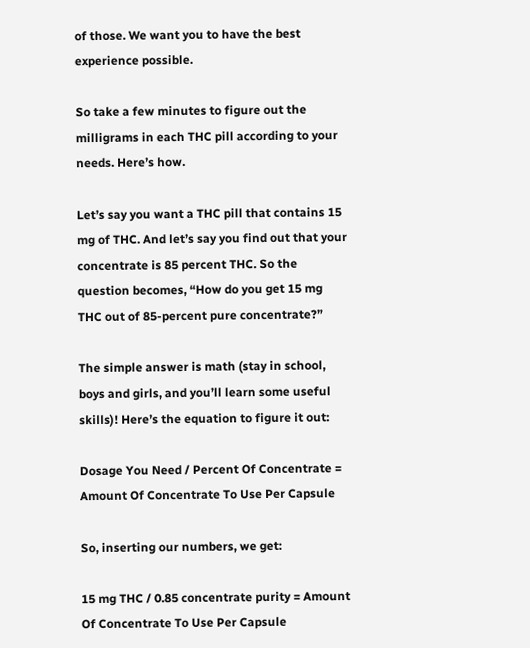of those. We want you to have the best experience possible.

So take a few minutes to figure out the milligrams in each THC pill according to your needs. Here’s how.

Let’s say you want a THC pill that contains 15 mg of THC. And let’s say you find out that your concentrate is 85 percent THC. So the question becomes, “How do you get 15 mg THC out of 85-percent pure concentrate?”

The simple answer is math (stay in school, boys and girls, and you’ll learn some useful skills)! Here’s the equation to figure it out:

Dosage You Need / Percent Of Concentrate = Amount Of Concentrate To Use Per Capsule

So, inserting our numbers, we get:

15 mg THC / 0.85 concentrate purity = Amount Of Concentrate To Use Per Capsule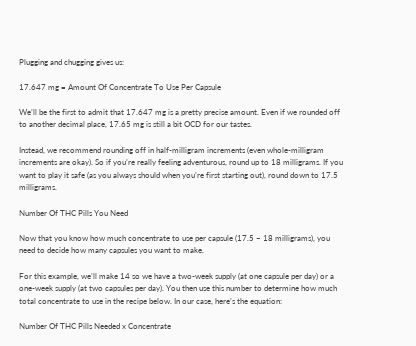Plugging and chugging gives us:

17.647 mg = Amount Of Concentrate To Use Per Capsule

We’ll be the first to admit that 17.647 mg is a pretty precise amount. Even if we rounded off to another decimal place, 17.65 mg is still a bit OCD for our tastes.

Instead, we recommend rounding off in half-milligram increments (even whole-milligram increments are okay). So if you’re really feeling adventurous, round up to 18 milligrams. If you want to play it safe (as you always should when you’re first starting out), round down to 17.5 milligrams.

Number Of THC Pills You Need

Now that you know how much concentrate to use per capsule (17.5 – 18 milligrams), you need to decide how many capsules you want to make.

For this example, we’ll make 14 so we have a two-week supply (at one capsule per day) or a one-week supply (at two capsules per day). You then use this number to determine how much total concentrate to use in the recipe below. In our case, here’s the equation:

Number Of THC Pills Needed x Concentrate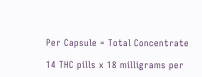Per Capsule = Total Concentrate

14 THC pills x 18 milligrams per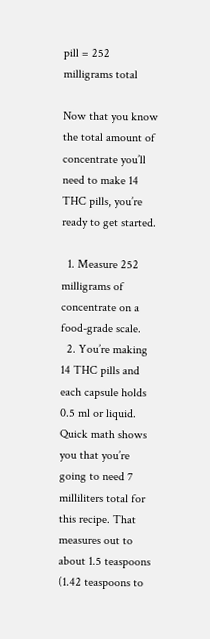pill = 252 milligrams total

Now that you know the total amount of concentrate you’ll need to make 14 THC pills, you’re ready to get started.

  1. Measure 252 milligrams of concentrate on a food-grade scale.
  2. You’re making 14 THC pills and each capsule holds 0.5 ml or liquid. Quick math shows you that you’re going to need 7 milliliters total for this recipe. That measures out to about 1.5 teaspoons (1.42 teaspoons to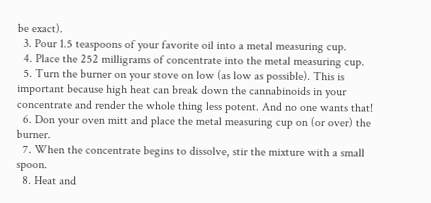be exact).
  3. Pour 1.5 teaspoons of your favorite oil into a metal measuring cup.
  4. Place the 252 milligrams of concentrate into the metal measuring cup.
  5. Turn the burner on your stove on low (as low as possible). This is important because high heat can break down the cannabinoids in your concentrate and render the whole thing less potent. And no one wants that!
  6. Don your oven mitt and place the metal measuring cup on (or over) the burner.
  7. When the concentrate begins to dissolve, stir the mixture with a small spoon.
  8. Heat and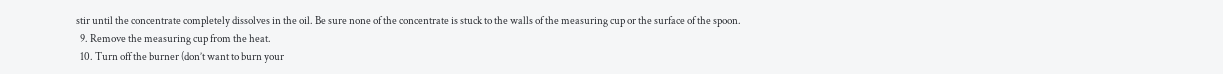stir until the concentrate completely dissolves in the oil. Be sure none of the concentrate is stuck to the walls of the measuring cup or the surface of the spoon.
  9. Remove the measuring cup from the heat.
  10. Turn off the burner (don’t want to burn your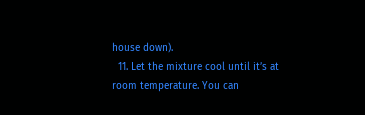house down).
  11. Let the mixture cool until it’s at room temperature. You can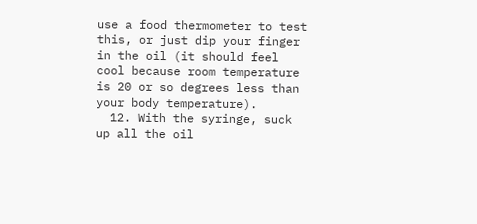use a food thermometer to test this, or just dip your finger in the oil (it should feel cool because room temperature is 20 or so degrees less than your body temperature).
  12. With the syringe, suck up all the oil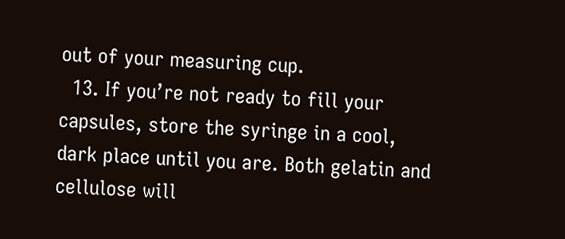out of your measuring cup.
  13. If you’re not ready to fill your capsules, store the syringe in a cool, dark place until you are. Both gelatin and cellulose will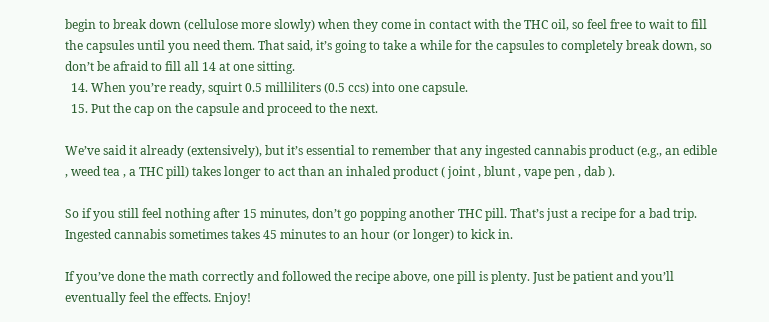begin to break down (cellulose more slowly) when they come in contact with the THC oil, so feel free to wait to fill the capsules until you need them. That said, it’s going to take a while for the capsules to completely break down, so don’t be afraid to fill all 14 at one sitting.
  14. When you’re ready, squirt 0.5 milliliters (0.5 ccs) into one capsule.
  15. Put the cap on the capsule and proceed to the next.

We’ve said it already (extensively), but it’s essential to remember that any ingested cannabis product (e.g., an edible , weed tea , a THC pill) takes longer to act than an inhaled product ( joint , blunt , vape pen , dab ).

So if you still feel nothing after 15 minutes, don’t go popping another THC pill. That’s just a recipe for a bad trip. Ingested cannabis sometimes takes 45 minutes to an hour (or longer) to kick in.

If you’ve done the math correctly and followed the recipe above, one pill is plenty. Just be patient and you’ll eventually feel the effects. Enjoy!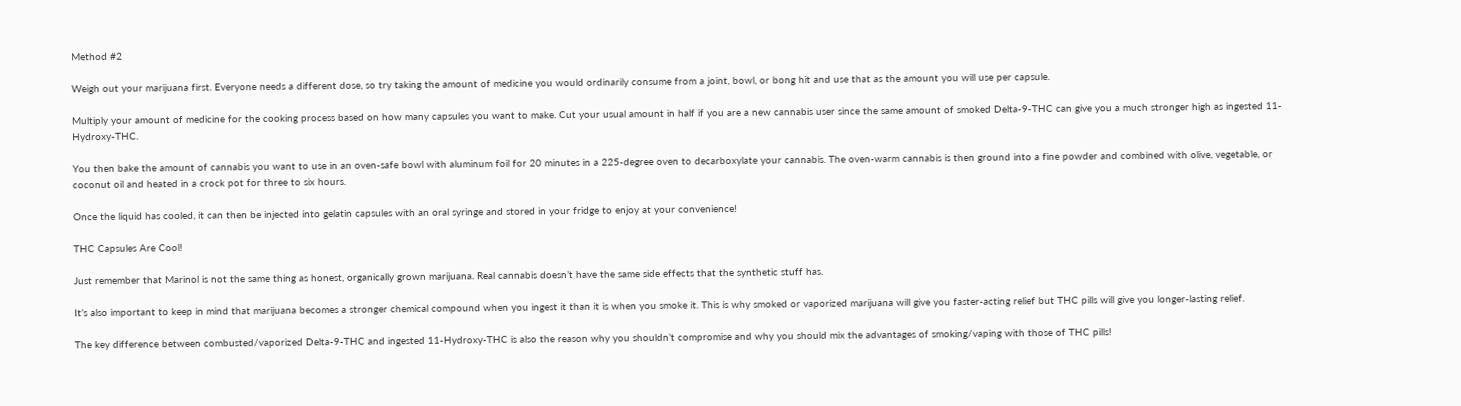Method #2

Weigh out your marijuana first. Everyone needs a different dose, so try taking the amount of medicine you would ordinarily consume from a joint, bowl, or bong hit and use that as the amount you will use per capsule.

Multiply your amount of medicine for the cooking process based on how many capsules you want to make. Cut your usual amount in half if you are a new cannabis user since the same amount of smoked Delta-9-THC can give you a much stronger high as ingested 11-Hydroxy-THC.

You then bake the amount of cannabis you want to use in an oven-safe bowl with aluminum foil for 20 minutes in a 225-degree oven to decarboxylate your cannabis. The oven-warm cannabis is then ground into a fine powder and combined with olive, vegetable, or coconut oil and heated in a crock pot for three to six hours.

Once the liquid has cooled, it can then be injected into gelatin capsules with an oral syringe and stored in your fridge to enjoy at your convenience!

THC Capsules Are Cool!

Just remember that Marinol is not the same thing as honest, organically grown marijuana. Real cannabis doesn’t have the same side effects that the synthetic stuff has.

It’s also important to keep in mind that marijuana becomes a stronger chemical compound when you ingest it than it is when you smoke it. This is why smoked or vaporized marijuana will give you faster-acting relief but THC pills will give you longer-lasting relief.

The key difference between combusted/vaporized Delta-9-THC and ingested 11-Hydroxy-THC is also the reason why you shouldn’t compromise and why you should mix the advantages of smoking/vaping with those of THC pills!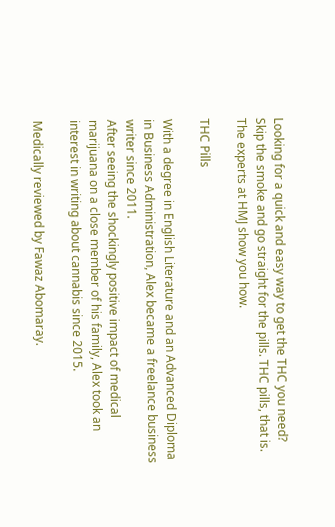Looking for a quick and easy way to get the THC you need? Skip the smoke and go straight for the pills. THC pills, that is. The experts at HMJ show you how.

THC Pills

With a degree in English Literature and an Advanced Diploma in Business Administration, Alex became a freelance business writer since 2011.
After seeing the shockingly positive impact of medical marijuana on a close member of his family, Alex took an interest in writing about cannabis since 2015.

Medically reviewed by Fawaz Abomaray.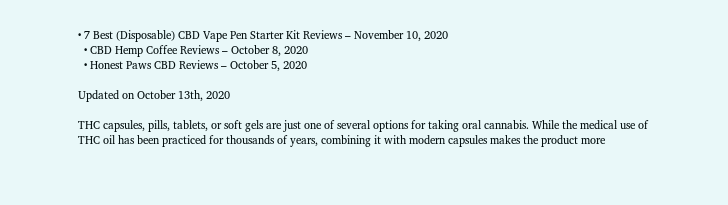• 7 Best (Disposable) CBD Vape Pen Starter Kit Reviews – November 10, 2020
  • CBD Hemp Coffee Reviews – October 8, 2020
  • Honest Paws CBD Reviews – October 5, 2020

Updated on October 13th, 2020

THC capsules, pills, tablets, or soft gels are just one of several options for taking oral cannabis. While the medical use of THC oil has been practiced for thousands of years, combining it with modern capsules makes the product more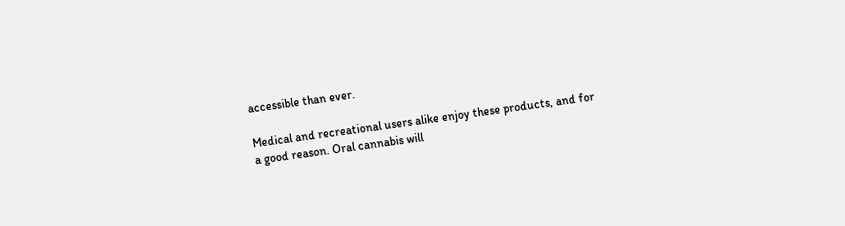accessible than ever.

Medical and recreational users alike enjoy these products, and for a good reason. Oral cannabis will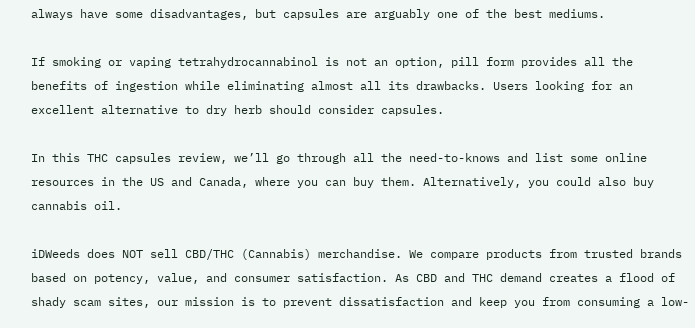always have some disadvantages, but capsules are arguably one of the best mediums.

If smoking or vaping tetrahydrocannabinol is not an option, pill form provides all the benefits of ingestion while eliminating almost all its drawbacks. Users looking for an excellent alternative to dry herb should consider capsules.

In this THC capsules review, we’ll go through all the need-to-knows and list some online resources in the US and Canada, where you can buy them. Alternatively, you could also buy cannabis oil.

iDWeeds does NOT sell CBD/THC (Cannabis) merchandise. We compare products from trusted brands based on potency, value, and consumer satisfaction. As CBD and THC demand creates a flood of shady scam sites, our mission is to prevent dissatisfaction and keep you from consuming a low-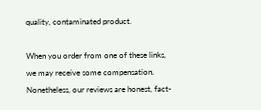quality, contaminated product.

When you order from one of these links, we may receive some compensation. Nonetheless, our reviews are honest, fact-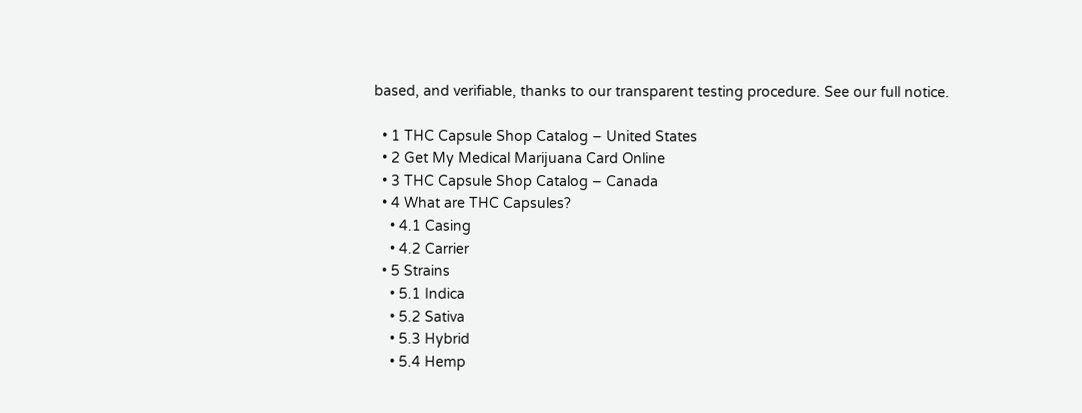based, and verifiable, thanks to our transparent testing procedure. See our full notice.

  • 1 THC Capsule Shop Catalog – United States
  • 2 Get My Medical Marijuana Card Online
  • 3 THC Capsule Shop Catalog – Canada
  • 4 What are THC Capsules?
    • 4.1 Casing
    • 4.2 Carrier
  • 5 Strains
    • 5.1 Indica
    • 5.2 Sativa
    • 5.3 Hybrid
    • 5.4 Hemp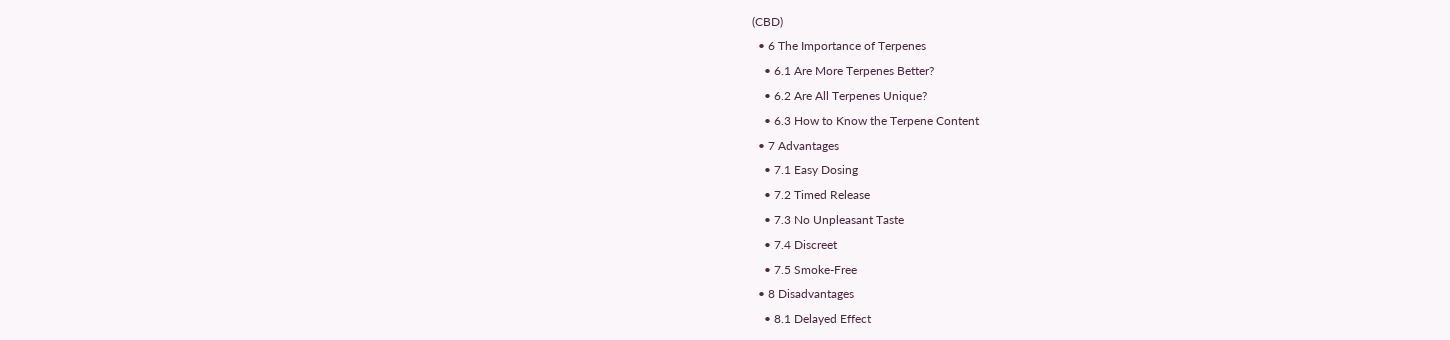(CBD)
  • 6 The Importance of Terpenes
    • 6.1 Are More Terpenes Better?
    • 6.2 Are All Terpenes Unique?
    • 6.3 How to Know the Terpene Content
  • 7 Advantages
    • 7.1 Easy Dosing
    • 7.2 Timed Release
    • 7.3 No Unpleasant Taste
    • 7.4 Discreet
    • 7.5 Smoke-Free
  • 8 Disadvantages
    • 8.1 Delayed Effect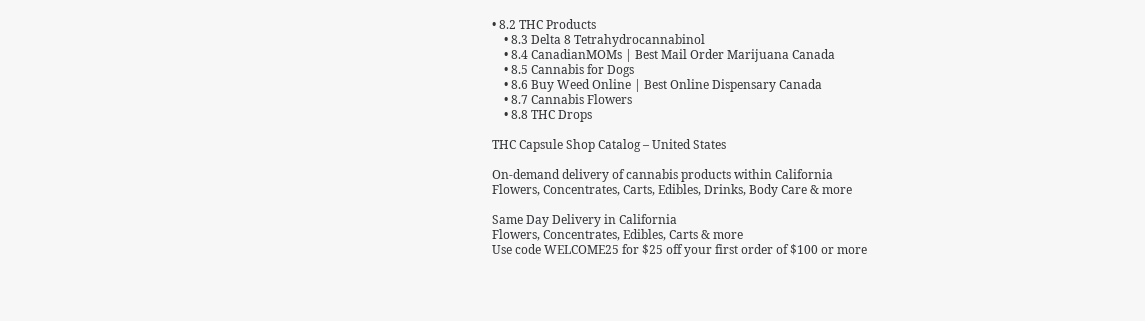• 8.2 THC Products
    • 8.3 Delta 8 Tetrahydrocannabinol
    • 8.4 CanadianMOMs | Best Mail Order Marijuana Canada
    • 8.5 Cannabis for Dogs
    • 8.6 Buy Weed Online | Best Online Dispensary Canada
    • 8.7 Cannabis Flowers
    • 8.8 THC Drops

THC Capsule Shop Catalog – United States

On-demand delivery of cannabis products within California
Flowers, Concentrates, Carts, Edibles, Drinks, Body Care & more

Same Day Delivery in California
Flowers, Concentrates, Edibles, Carts & more
Use code WELCOME25 for $25 off your first order of $100 or more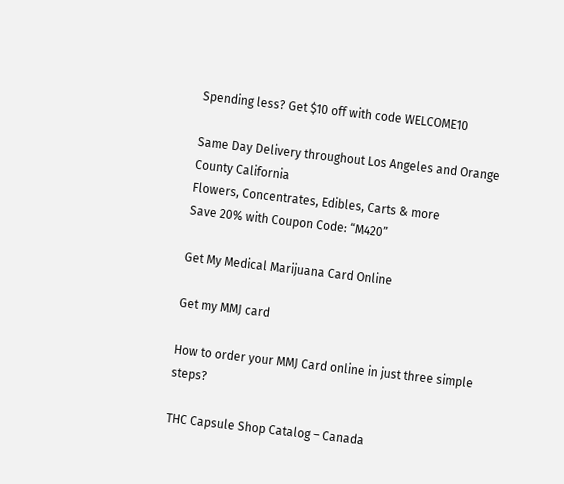Spending less? Get $10 off with code WELCOME10

Same Day Delivery throughout Los Angeles and Orange County California
Flowers, Concentrates, Edibles, Carts & more
Save 20% with Coupon Code: “M420”

Get My Medical Marijuana Card Online

Get my MMJ card

How to order your MMJ Card online in just three simple steps?

THC Capsule Shop Catalog – Canada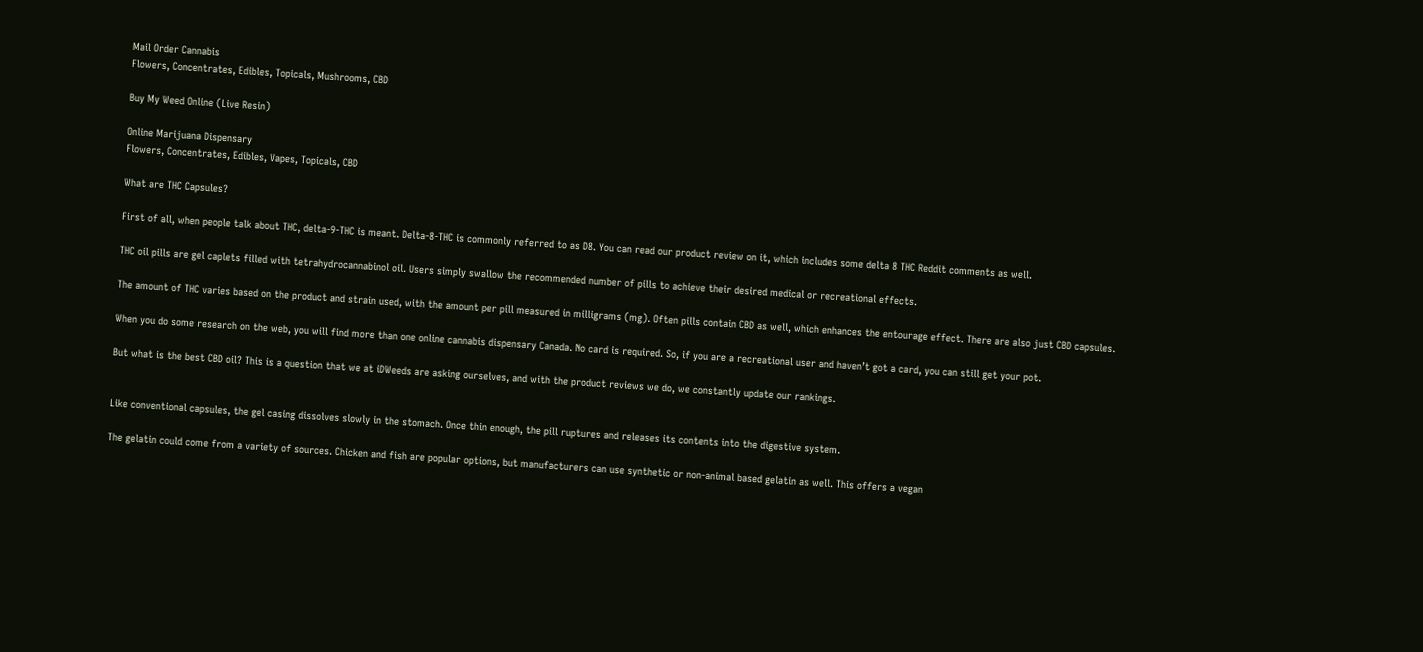Mail Order Cannabis
Flowers, Concentrates, Edibles, Topicals, Mushrooms, CBD

Buy My Weed Online (Live Resin)

Online Marijuana Dispensary
Flowers, Concentrates, Edibles, Vapes, Topicals, CBD

What are THC Capsules?

First of all, when people talk about THC, delta-9-THC is meant. Delta-8-THC is commonly referred to as D8. You can read our product review on it, which includes some delta 8 THC Reddit comments as well.

THC oil pills are gel caplets filled with tetrahydrocannabinol oil. Users simply swallow the recommended number of pills to achieve their desired medical or recreational effects.

The amount of THC varies based on the product and strain used, with the amount per pill measured in milligrams (mg). Often pills contain CBD as well, which enhances the entourage effect. There are also just CBD capsules.

When you do some research on the web, you will find more than one online cannabis dispensary Canada. No card is required. So, if you are a recreational user and haven’t got a card, you can still get your pot.

But what is the best CBD oil? This is a question that we at iDWeeds are asking ourselves, and with the product reviews we do, we constantly update our rankings.


Like conventional capsules, the gel casing dissolves slowly in the stomach. Once thin enough, the pill ruptures and releases its contents into the digestive system.

The gelatin could come from a variety of sources. Chicken and fish are popular options, but manufacturers can use synthetic or non-animal based gelatin as well. This offers a vegan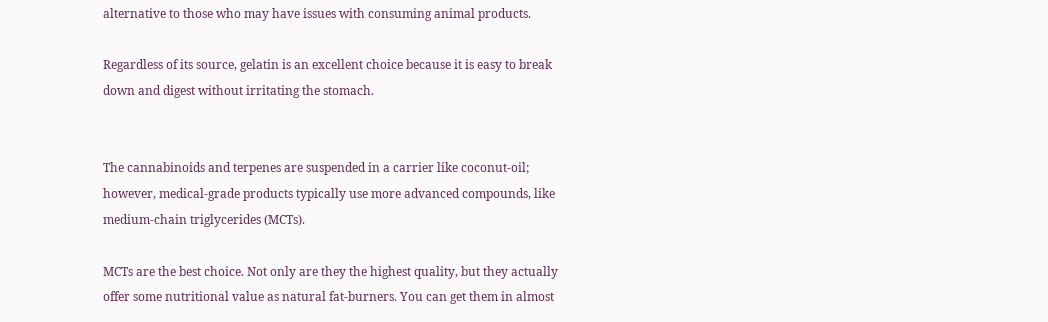alternative to those who may have issues with consuming animal products.

Regardless of its source, gelatin is an excellent choice because it is easy to break down and digest without irritating the stomach.


The cannabinoids and terpenes are suspended in a carrier like coconut-oil; however, medical-grade products typically use more advanced compounds, like medium-chain triglycerides (MCTs).

MCTs are the best choice. Not only are they the highest quality, but they actually offer some nutritional value as natural fat-burners. You can get them in almost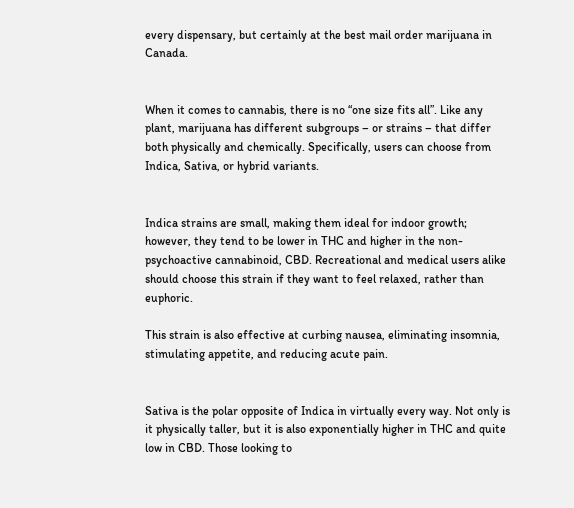every dispensary, but certainly at the best mail order marijuana in Canada.


When it comes to cannabis, there is no “one size fits all”. Like any plant, marijuana has different subgroups – or strains – that differ both physically and chemically. Specifically, users can choose from Indica, Sativa, or hybrid variants.


Indica strains are small, making them ideal for indoor growth; however, they tend to be lower in THC and higher in the non-psychoactive cannabinoid, CBD. Recreational and medical users alike should choose this strain if they want to feel relaxed, rather than euphoric.

This strain is also effective at curbing nausea, eliminating insomnia, stimulating appetite, and reducing acute pain.


Sativa is the polar opposite of Indica in virtually every way. Not only is it physically taller, but it is also exponentially higher in THC and quite low in CBD. Those looking to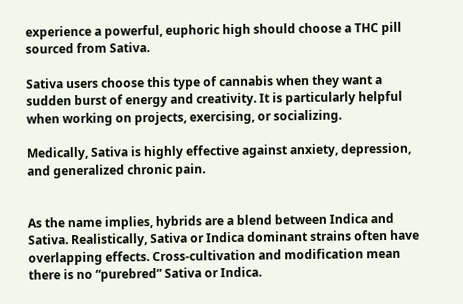experience a powerful, euphoric high should choose a THC pill sourced from Sativa.

Sativa users choose this type of cannabis when they want a sudden burst of energy and creativity. It is particularly helpful when working on projects, exercising, or socializing.

Medically, Sativa is highly effective against anxiety, depression, and generalized chronic pain.


As the name implies, hybrids are a blend between Indica and Sativa. Realistically, Sativa or Indica dominant strains often have overlapping effects. Cross-cultivation and modification mean there is no “purebred” Sativa or Indica.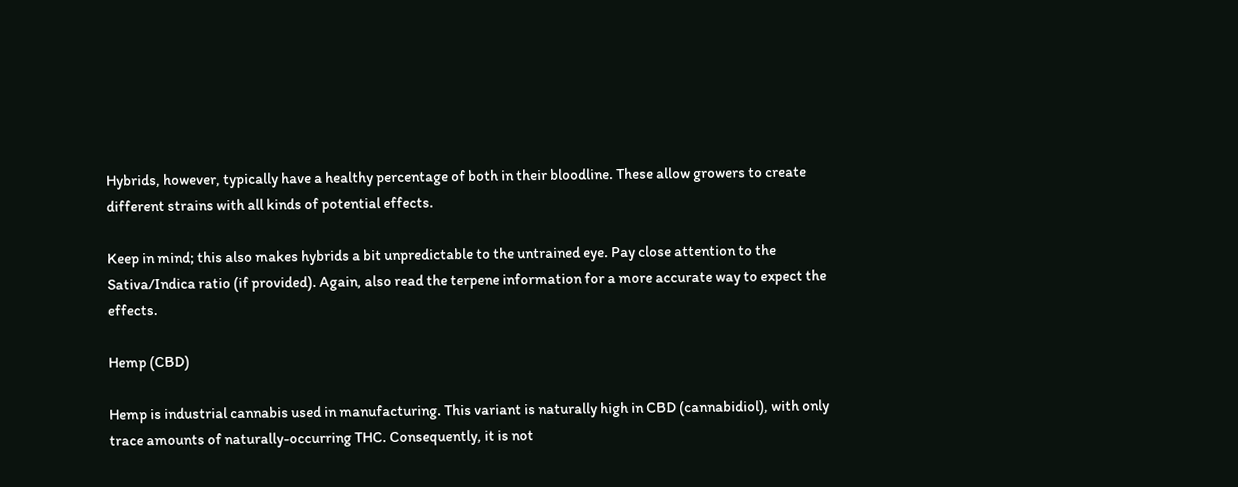Hybrids, however, typically have a healthy percentage of both in their bloodline. These allow growers to create different strains with all kinds of potential effects.

Keep in mind; this also makes hybrids a bit unpredictable to the untrained eye. Pay close attention to the Sativa/Indica ratio (if provided). Again, also read the terpene information for a more accurate way to expect the effects.

Hemp (CBD)

Hemp is industrial cannabis used in manufacturing. This variant is naturally high in CBD (cannabidiol), with only trace amounts of naturally-occurring THC. Consequently, it is not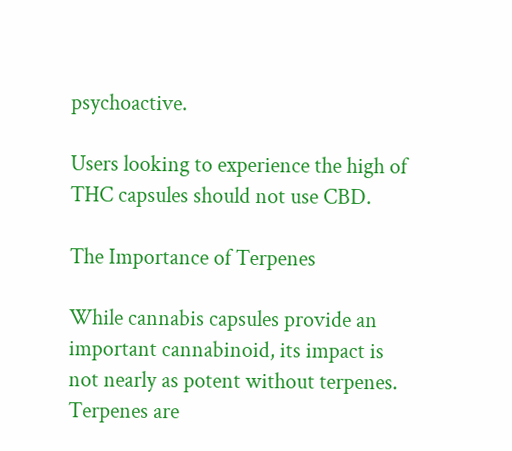psychoactive.

Users looking to experience the high of THC capsules should not use CBD.

The Importance of Terpenes

While cannabis capsules provide an important cannabinoid, its impact is not nearly as potent without terpenes. Terpenes are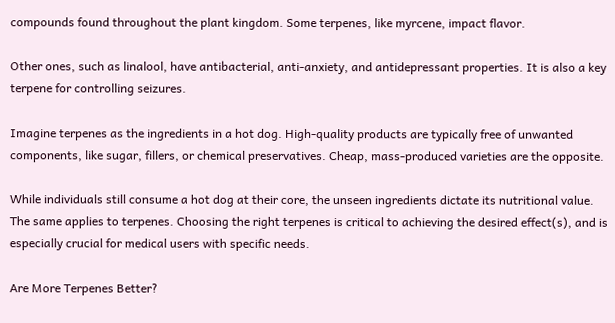compounds found throughout the plant kingdom. Some terpenes, like myrcene, impact flavor.

Other ones, such as linalool, have antibacterial, anti-anxiety, and antidepressant properties. It is also a key terpene for controlling seizures.

Imagine terpenes as the ingredients in a hot dog. High-quality products are typically free of unwanted components, like sugar, fillers, or chemical preservatives. Cheap, mass-produced varieties are the opposite.

While individuals still consume a hot dog at their core, the unseen ingredients dictate its nutritional value. The same applies to terpenes. Choosing the right terpenes is critical to achieving the desired effect(s), and is especially crucial for medical users with specific needs.

Are More Terpenes Better?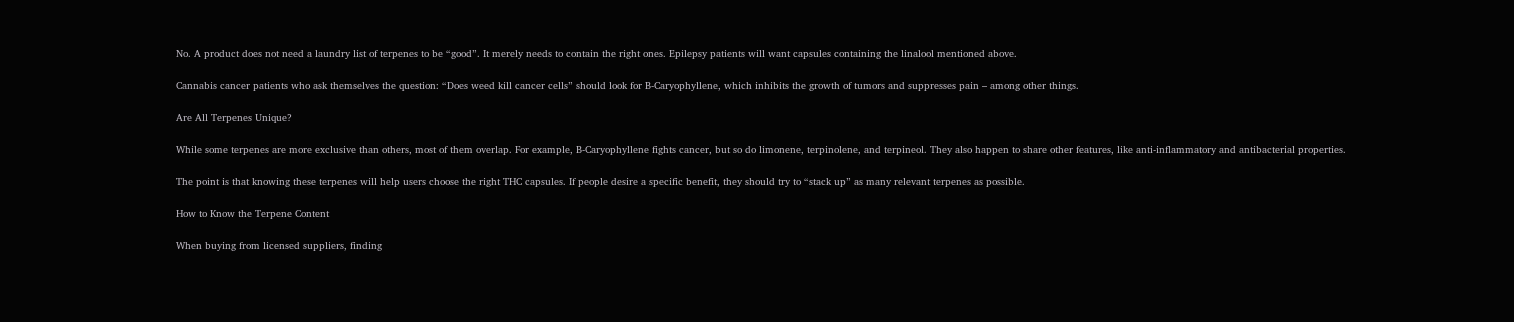No. A product does not need a laundry list of terpenes to be “good”. It merely needs to contain the right ones. Epilepsy patients will want capsules containing the linalool mentioned above.

Cannabis cancer patients who ask themselves the question: “Does weed kill cancer cells” should look for B-Caryophyllene, which inhibits the growth of tumors and suppresses pain – among other things.

Are All Terpenes Unique?

While some terpenes are more exclusive than others, most of them overlap. For example, B-Caryophyllene fights cancer, but so do limonene, terpinolene, and terpineol. They also happen to share other features, like anti-inflammatory and antibacterial properties.

The point is that knowing these terpenes will help users choose the right THC capsules. If people desire a specific benefit, they should try to “stack up” as many relevant terpenes as possible.

How to Know the Terpene Content

When buying from licensed suppliers, finding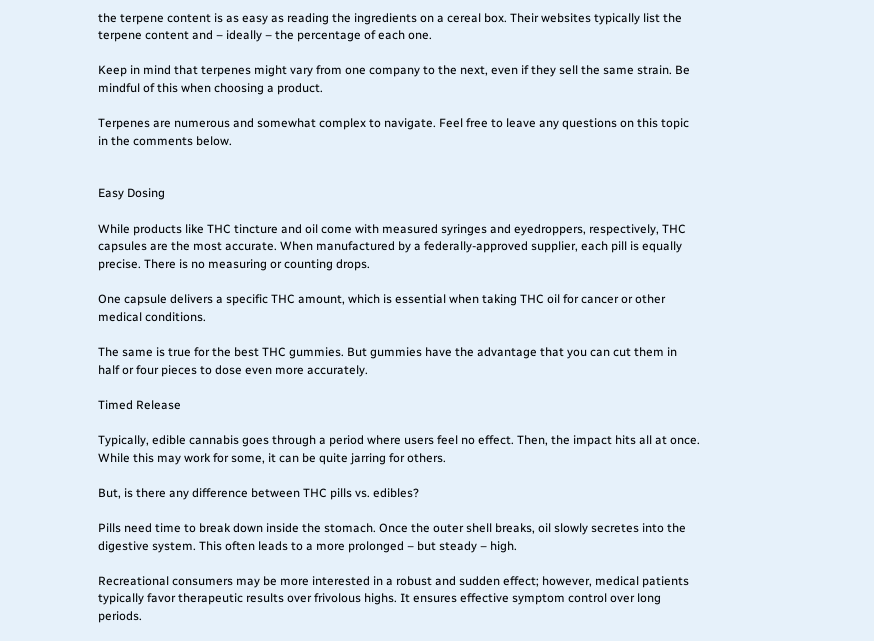the terpene content is as easy as reading the ingredients on a cereal box. Their websites typically list the terpene content and – ideally – the percentage of each one.

Keep in mind that terpenes might vary from one company to the next, even if they sell the same strain. Be mindful of this when choosing a product.

Terpenes are numerous and somewhat complex to navigate. Feel free to leave any questions on this topic in the comments below.


Easy Dosing

While products like THC tincture and oil come with measured syringes and eyedroppers, respectively, THC capsules are the most accurate. When manufactured by a federally-approved supplier, each pill is equally precise. There is no measuring or counting drops.

One capsule delivers a specific THC amount, which is essential when taking THC oil for cancer or other medical conditions.

The same is true for the best THC gummies. But gummies have the advantage that you can cut them in half or four pieces to dose even more accurately.

Timed Release

Typically, edible cannabis goes through a period where users feel no effect. Then, the impact hits all at once. While this may work for some, it can be quite jarring for others.

But, is there any difference between THC pills vs. edibles?

Pills need time to break down inside the stomach. Once the outer shell breaks, oil slowly secretes into the digestive system. This often leads to a more prolonged – but steady – high.

Recreational consumers may be more interested in a robust and sudden effect; however, medical patients typically favor therapeutic results over frivolous highs. It ensures effective symptom control over long periods.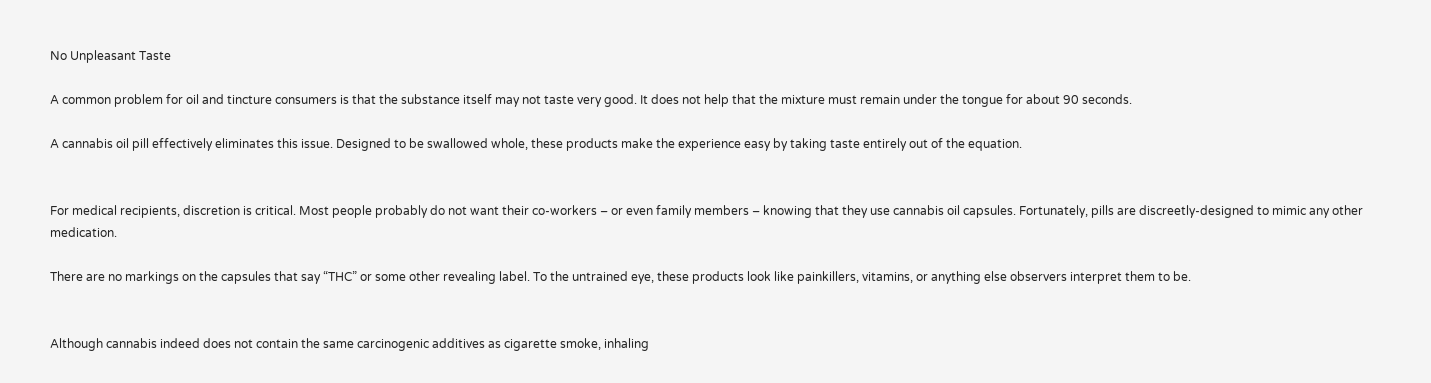No Unpleasant Taste

A common problem for oil and tincture consumers is that the substance itself may not taste very good. It does not help that the mixture must remain under the tongue for about 90 seconds.

A cannabis oil pill effectively eliminates this issue. Designed to be swallowed whole, these products make the experience easy by taking taste entirely out of the equation.


For medical recipients, discretion is critical. Most people probably do not want their co-workers – or even family members – knowing that they use cannabis oil capsules. Fortunately, pills are discreetly-designed to mimic any other medication.

There are no markings on the capsules that say “THC” or some other revealing label. To the untrained eye, these products look like painkillers, vitamins, or anything else observers interpret them to be.


Although cannabis indeed does not contain the same carcinogenic additives as cigarette smoke, inhaling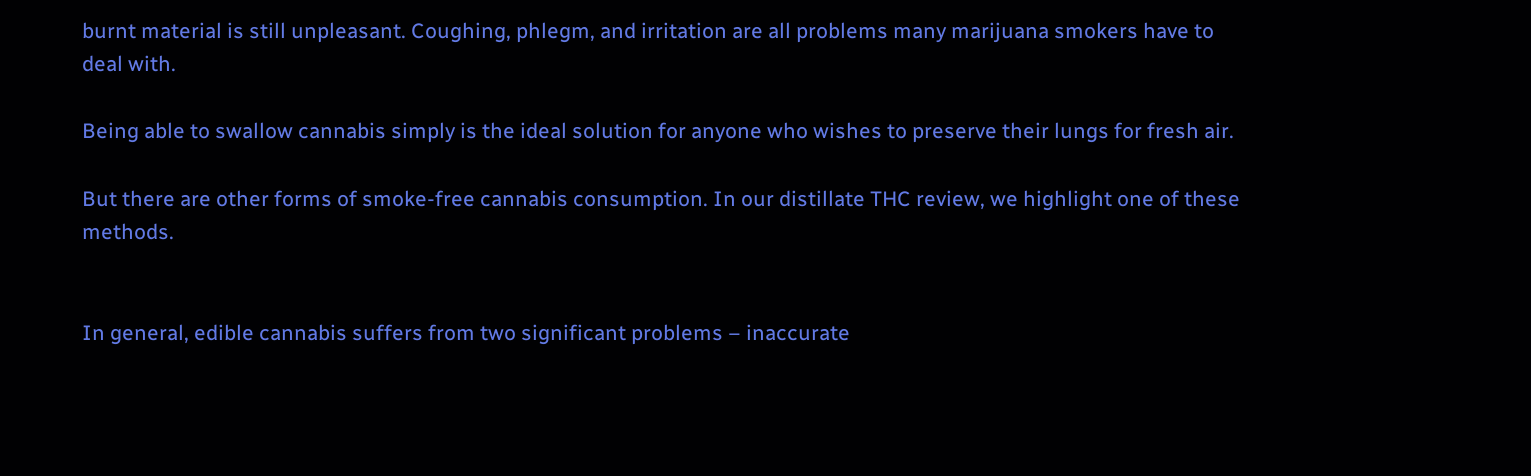burnt material is still unpleasant. Coughing, phlegm, and irritation are all problems many marijuana smokers have to deal with.

Being able to swallow cannabis simply is the ideal solution for anyone who wishes to preserve their lungs for fresh air.

But there are other forms of smoke-free cannabis consumption. In our distillate THC review, we highlight one of these methods.


In general, edible cannabis suffers from two significant problems – inaccurate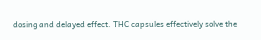dosing and delayed effect. THC capsules effectively solve the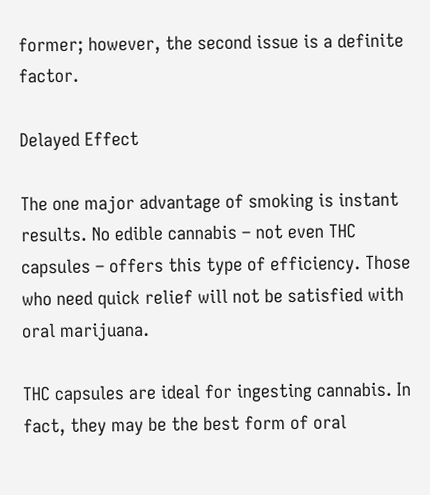former; however, the second issue is a definite factor.

Delayed Effect

The one major advantage of smoking is instant results. No edible cannabis – not even THC capsules – offers this type of efficiency. Those who need quick relief will not be satisfied with oral marijuana.

THC capsules are ideal for ingesting cannabis. In fact, they may be the best form of oral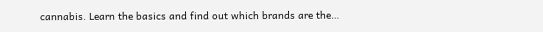cannabis. Learn the basics and find out which brands are the…